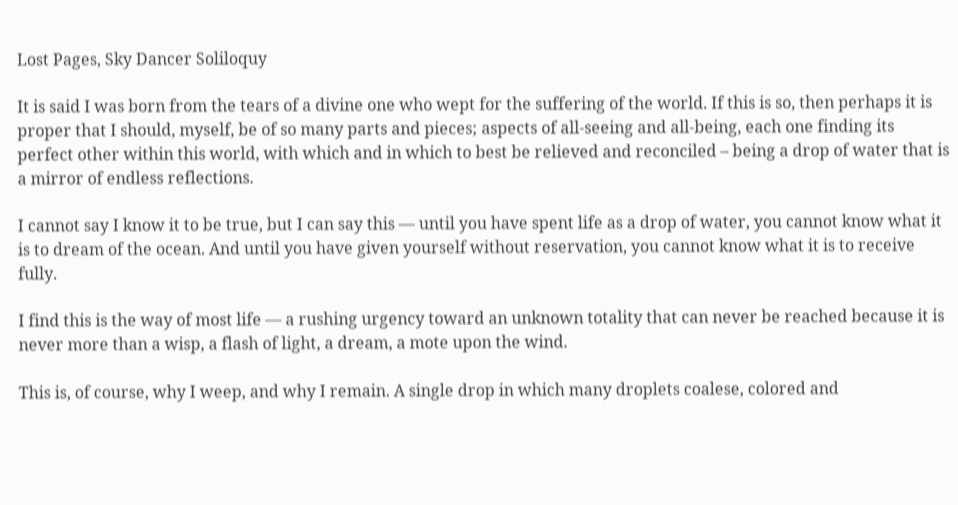Lost Pages, Sky Dancer Soliloquy

It is said I was born from the tears of a divine one who wept for the suffering of the world. If this is so, then perhaps it is proper that I should, myself, be of so many parts and pieces; aspects of all-seeing and all-being, each one finding its perfect other within this world, with which and in which to best be relieved and reconciled – being a drop of water that is a mirror of endless reflections.

I cannot say I know it to be true, but I can say this — until you have spent life as a drop of water, you cannot know what it is to dream of the ocean. And until you have given yourself without reservation, you cannot know what it is to receive fully.

I find this is the way of most life — a rushing urgency toward an unknown totality that can never be reached because it is never more than a wisp, a flash of light, a dream, a mote upon the wind.

This is, of course, why I weep, and why I remain. A single drop in which many droplets coalese, colored and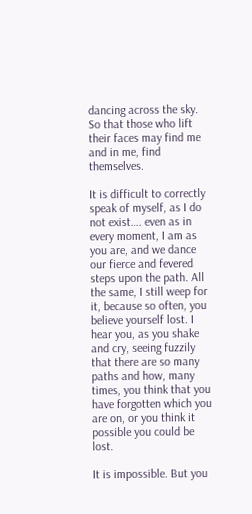dancing across the sky. So that those who lift their faces may find me and in me, find themselves.

It is difficult to correctly speak of myself, as I do not exist…. even as in every moment, I am as you are, and we dance our fierce and fevered steps upon the path. All the same, I still weep for it, because so often, you believe yourself lost. I hear you, as you shake and cry, seeing fuzzily that there are so many paths and how, many times, you think that you have forgotten which you are on, or you think it possible you could be lost.

It is impossible. But you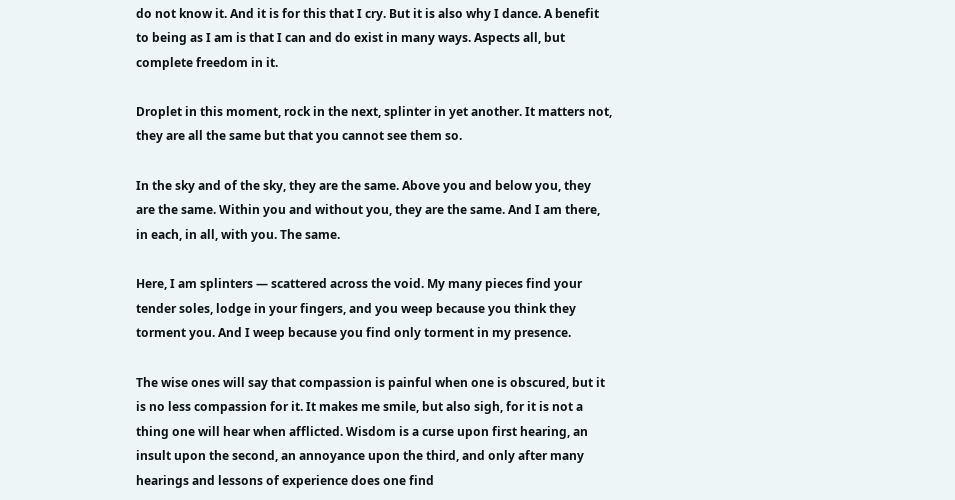do not know it. And it is for this that I cry. But it is also why I dance. A benefit to being as I am is that I can and do exist in many ways. Aspects all, but complete freedom in it.

Droplet in this moment, rock in the next, splinter in yet another. It matters not, they are all the same but that you cannot see them so.

In the sky and of the sky, they are the same. Above you and below you, they are the same. Within you and without you, they are the same. And I am there, in each, in all, with you. The same.

Here, I am splinters — scattered across the void. My many pieces find your tender soles, lodge in your fingers, and you weep because you think they torment you. And I weep because you find only torment in my presence.

The wise ones will say that compassion is painful when one is obscured, but it is no less compassion for it. It makes me smile, but also sigh, for it is not a thing one will hear when afflicted. Wisdom is a curse upon first hearing, an insult upon the second, an annoyance upon the third, and only after many hearings and lessons of experience does one find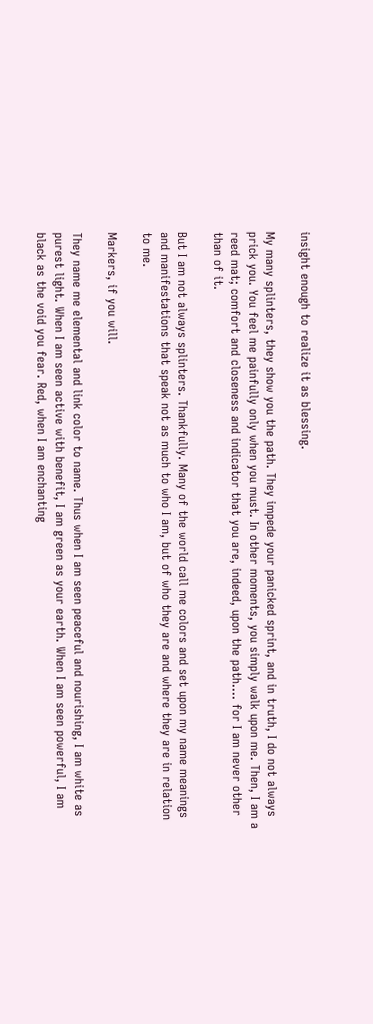insight enough to realize it as blessing.

My many splinters, they show you the path. They impede your panicked sprint, and in truth, I do not always prick you. You feel me painfully only when you must. In other moments, you simply walk upon me. Then, I am a reed mat; comfort and closeness and indicator that you are, indeed, upon the path…. for I am never other than of it.

But I am not always splinters. Thankfully. Many of the world call me colors and set upon my name meanings and manifestations that speak not as much to who I am, but of who they are and where they are in relation to me.

Markers, if you will.

They name me elemental and link color to name. Thus when I am seen peaceful and nourishing, I am white as purest light. When I am seen active with benefit, I am green as your earth. When I am seen powerful, I am black as the void you fear. Red, when I am enchanting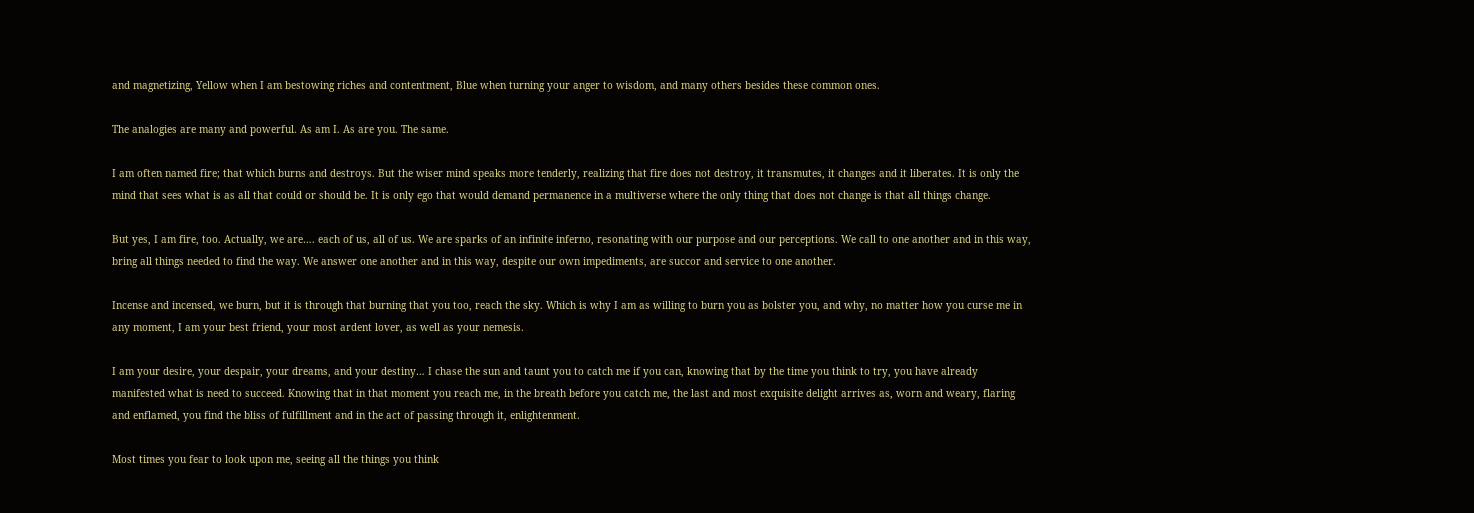and magnetizing, Yellow when I am bestowing riches and contentment, Blue when turning your anger to wisdom, and many others besides these common ones.

The analogies are many and powerful. As am I. As are you. The same.

I am often named fire; that which burns and destroys. But the wiser mind speaks more tenderly, realizing that fire does not destroy, it transmutes, it changes and it liberates. It is only the mind that sees what is as all that could or should be. It is only ego that would demand permanence in a multiverse where the only thing that does not change is that all things change.

But yes, I am fire, too. Actually, we are…. each of us, all of us. We are sparks of an infinite inferno, resonating with our purpose and our perceptions. We call to one another and in this way, bring all things needed to find the way. We answer one another and in this way, despite our own impediments, are succor and service to one another.

Incense and incensed, we burn, but it is through that burning that you too, reach the sky. Which is why I am as willing to burn you as bolster you, and why, no matter how you curse me in any moment, I am your best friend, your most ardent lover, as well as your nemesis.

I am your desire, your despair, your dreams, and your destiny… I chase the sun and taunt you to catch me if you can, knowing that by the time you think to try, you have already manifested what is need to succeed. Knowing that in that moment you reach me, in the breath before you catch me, the last and most exquisite delight arrives as, worn and weary, flaring and enflamed, you find the bliss of fulfillment and in the act of passing through it, enlightenment.

Most times you fear to look upon me, seeing all the things you think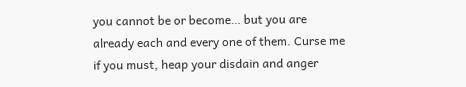you cannot be or become… but you are already each and every one of them. Curse me if you must, heap your disdain and anger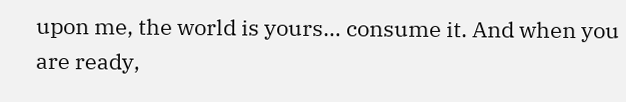upon me, the world is yours… consume it. And when you are ready,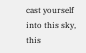cast yourself into this sky, this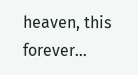heaven, this forever…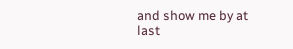and show me by at last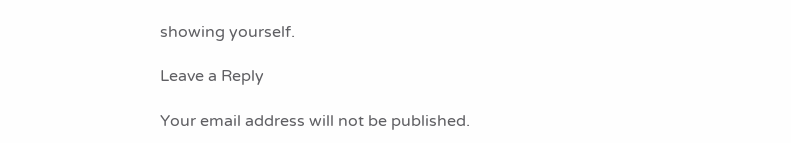showing yourself.

Leave a Reply

Your email address will not be published.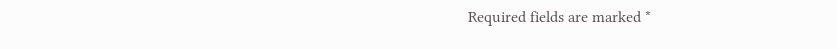Required fields are marked *